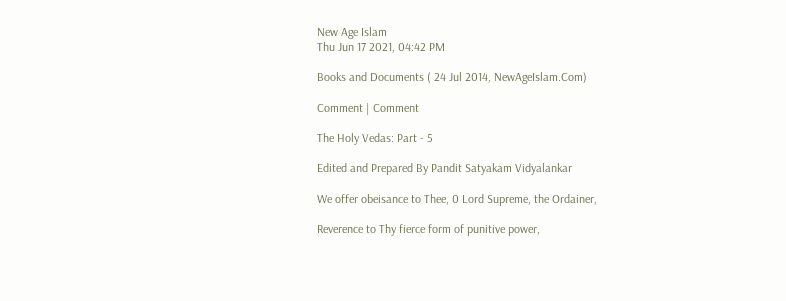New Age Islam
Thu Jun 17 2021, 04:42 PM

Books and Documents ( 24 Jul 2014, NewAgeIslam.Com)

Comment | Comment

The Holy Vedas: Part - 5

Edited and Prepared By Pandit Satyakam Vidyalankar

We offer obeisance to Thee, 0 Lord Supreme, the Ordainer,

Reverence to Thy fierce form of punitive power,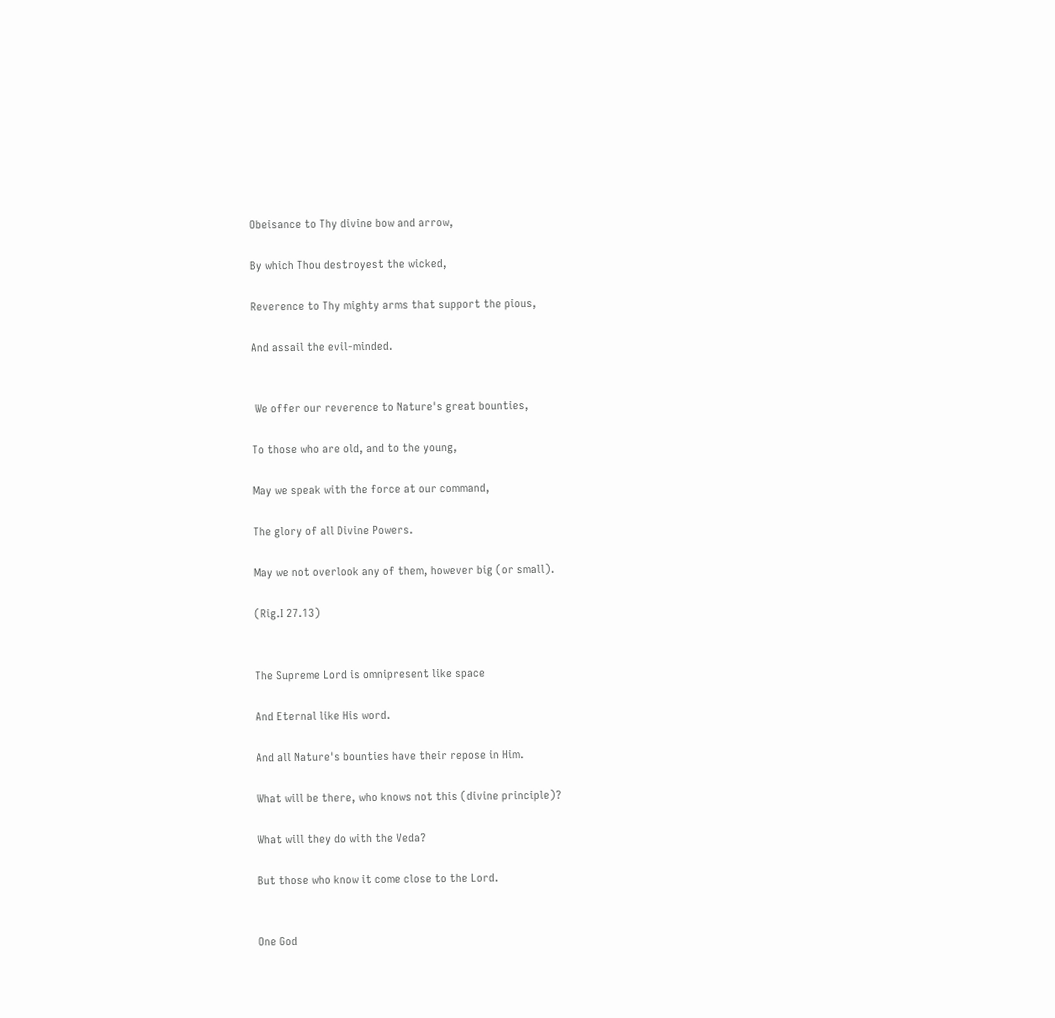Obeisance to Thy divine bow and arrow,

By which Thou destroyest the wicked,

Reverence to Thy mighty arms that support the pious,

And assail the evil-minded.


 We offer our reverence to Nature's great bounties,

To those who are old, and to the young,

May we speak with the force at our command,

The glory of all Divine Powers.

May we not overlook any of them, however big (or small).

(Rig.I 27.13)


The Supreme Lord is omnipresent like space

And Eternal like His word.

And all Nature's bounties have their repose in Him.

What will be there, who knows not this (divine principle)?

What will they do with the Veda?

But those who know it come close to the Lord.


One God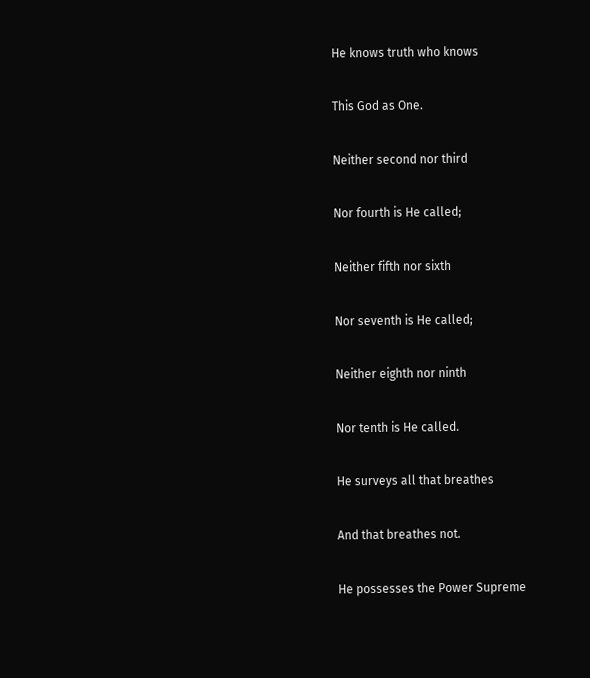He knows truth who knows

This God as One.

Neither second nor third

Nor fourth is He called;

Neither fifth nor sixth

Nor seventh is He called;

Neither eighth nor ninth

Nor tenth is He called.

He surveys all that breathes

And that breathes not.

He possesses the Power Supreme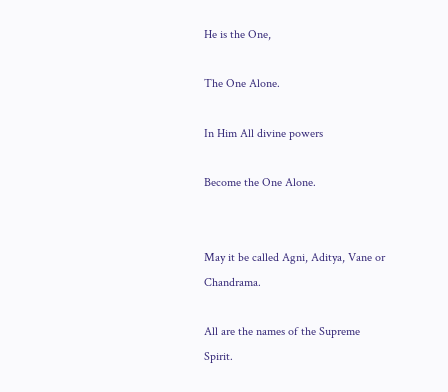He is the One,

The One Alone.

In Him All divine powers

Become the One Alone.


May it be called Agni, Aditya, Vane or Chandrama.

All are the names of the Supreme Spirit.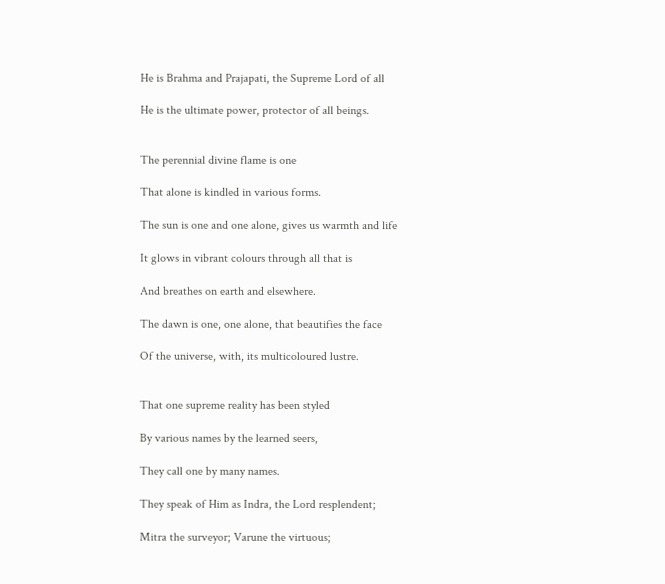He is Brahma and Prajapati, the Supreme Lord of all

He is the ultimate power, protector of all beings.


The perennial divine flame is one

That alone is kindled in various forms.

The sun is one and one alone, gives us warmth and life

It glows in vibrant colours through all that is

And breathes on earth and elsewhere.

The dawn is one, one alone, that beautifies the face

Of the universe, with, its multicoloured lustre.


That one supreme reality has been styled

By various names by the learned seers,

They call one by many names.

They speak of Him as Indra, the Lord resplendent;

Mitra the surveyor; Varune the virtuous;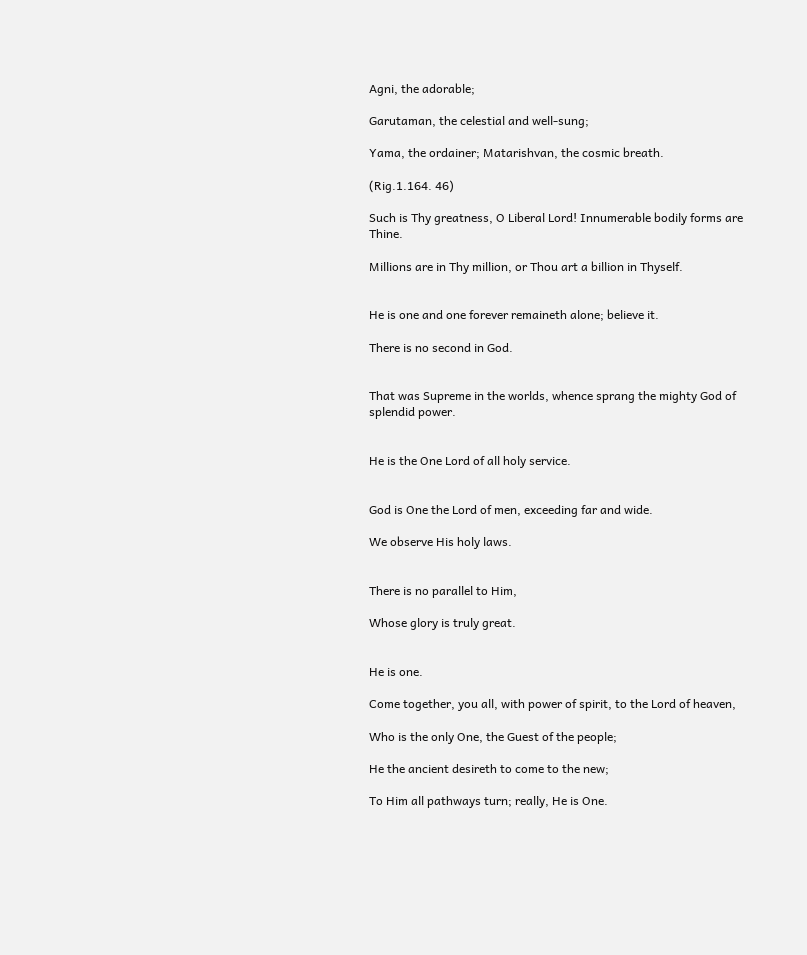Agni, the adorable;

Garutaman, the celestial and well-sung;

Yama, the ordainer; Matarishvan, the cosmic breath.

(Rig.1.164. 46)

Such is Thy greatness, O Liberal Lord! Innumerable bodily forms are Thine.

Millions are in Thy million, or Thou art a billion in Thyself.


He is one and one forever remaineth alone; believe it.

There is no second in God.


That was Supreme in the worlds, whence sprang the mighty God of splendid power.


He is the One Lord of all holy service.


God is One the Lord of men, exceeding far and wide.

We observe His holy laws.


There is no parallel to Him,

Whose glory is truly great.


He is one.

Come together, you all, with power of spirit, to the Lord of heaven,

Who is the only One, the Guest of the people;

He the ancient desireth to come to the new;

To Him all pathways turn; really, He is One.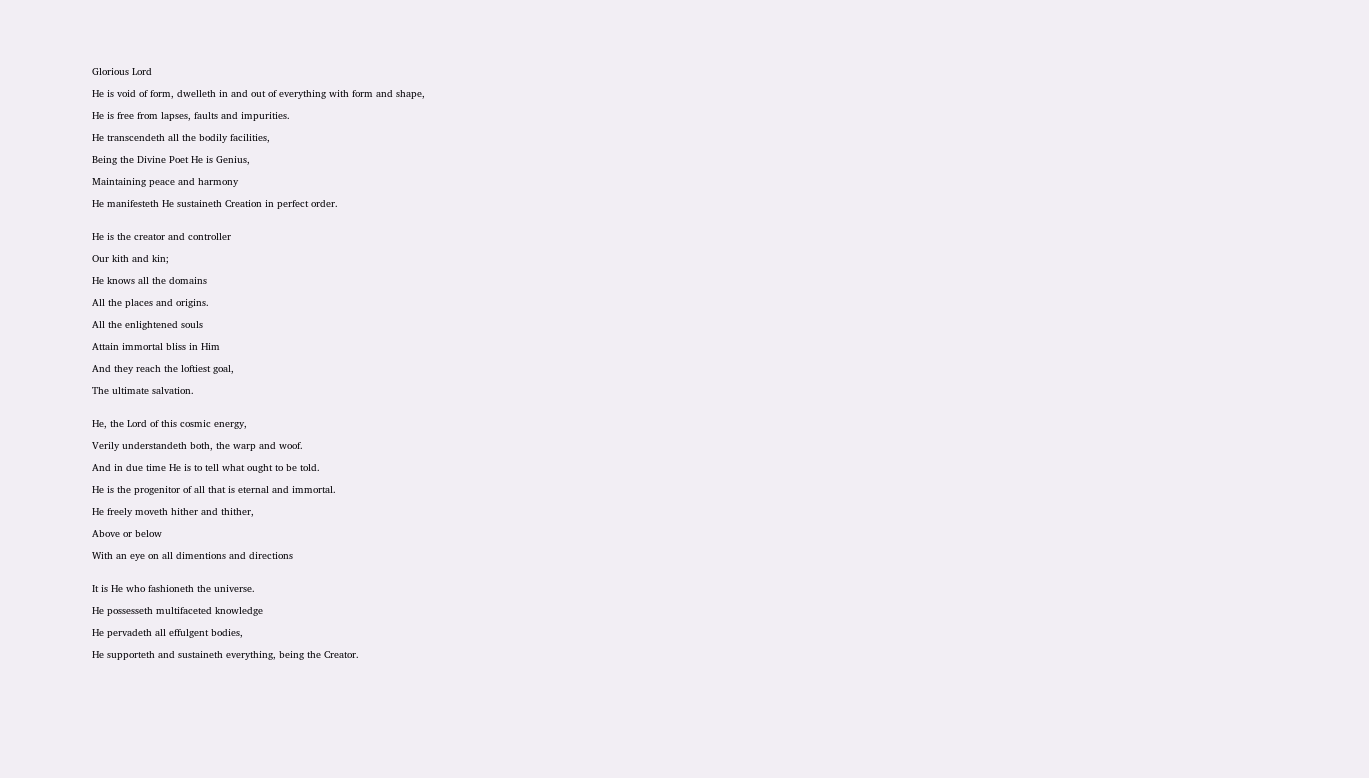Glorious Lord

He is void of form, dwelleth in and out of everything with form and shape,

He is free from lapses, faults and impurities.

He transcendeth all the bodily facilities,

Being the Divine Poet He is Genius,

Maintaining peace and harmony

He manifesteth He sustaineth Creation in perfect order.


He is the creator and controller

Our kith and kin;

He knows all the domains

All the places and origins.

All the enlightened souls

Attain immortal bliss in Him

And they reach the loftiest goal,

The ultimate salvation.


He, the Lord of this cosmic energy,

Verily understandeth both, the warp and woof.

And in due time He is to tell what ought to be told.

He is the progenitor of all that is eternal and immortal.

He freely moveth hither and thither,

Above or below

With an eye on all dimentions and directions


It is He who fashioneth the universe.

He possesseth multifaceted knowledge

He pervadeth all effulgent bodies,

He supporteth and sustaineth everything, being the Creator.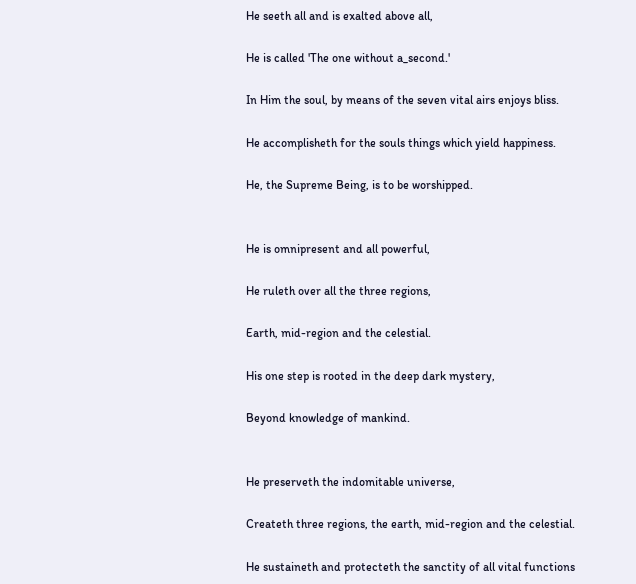He seeth all and is exalted above all,

He is called 'The one without a_second.'

In Him the soul, by means of the seven vital airs enjoys bliss.

He accomplisheth for the souls things which yield happiness.

He, the Supreme Being, is to be worshipped.


He is omnipresent and all powerful,

He ruleth over all the three regions,

Earth, mid-region and the celestial.

His one step is rooted in the deep dark mystery,

Beyond knowledge of mankind.


He preserveth the indomitable universe,

Createth three regions, the earth, mid-region and the celestial.

He sustaineth and protecteth the sanctity of all vital functions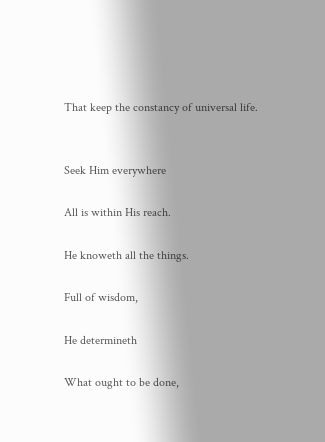That keep the constancy of universal life.


Seek Him everywhere

All is within His reach.

He knoweth all the things.

Full of wisdom,

He determineth

What ought to be done,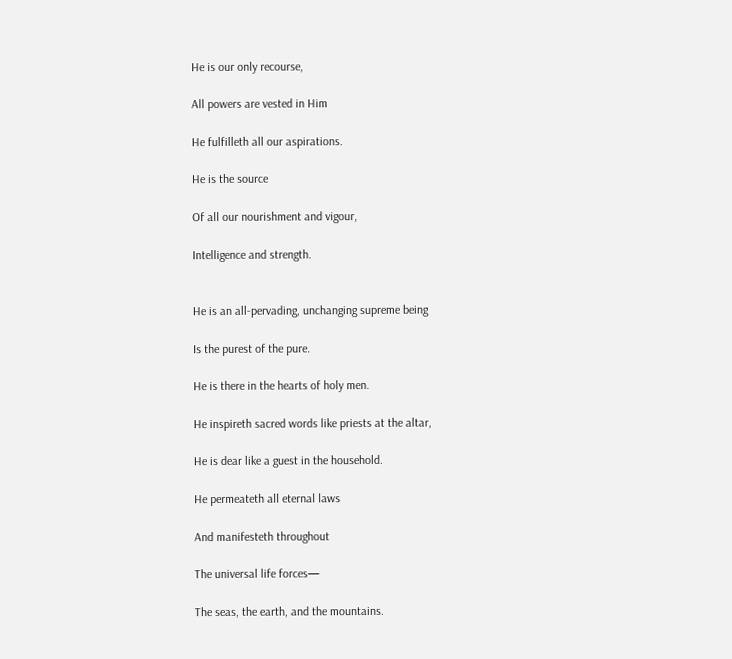He is our only recourse,

All powers are vested in Him

He fulfilleth all our aspirations.

He is the source

Of all our nourishment and vigour,

Intelligence and strength.


He is an all-pervading, unchanging supreme being

Is the purest of the pure.

He is there in the hearts of holy men.

He inspireth sacred words like priests at the altar,

He is dear like a guest in the household.

He permeateth all eternal laws

And manifesteth throughout

The universal life forces—

The seas, the earth, and the mountains.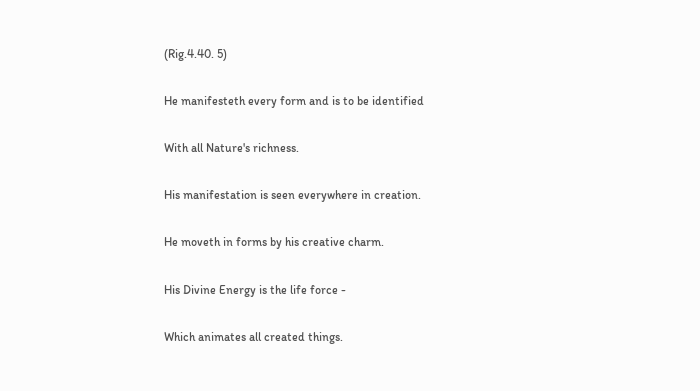(Rig.4.40. 5)

He manifesteth every form and is to be identified

With all Nature's richness.

His manifestation is seen everywhere in creation.

He moveth in forms by his creative charm.

His Divine Energy is the life force -

Which animates all created things.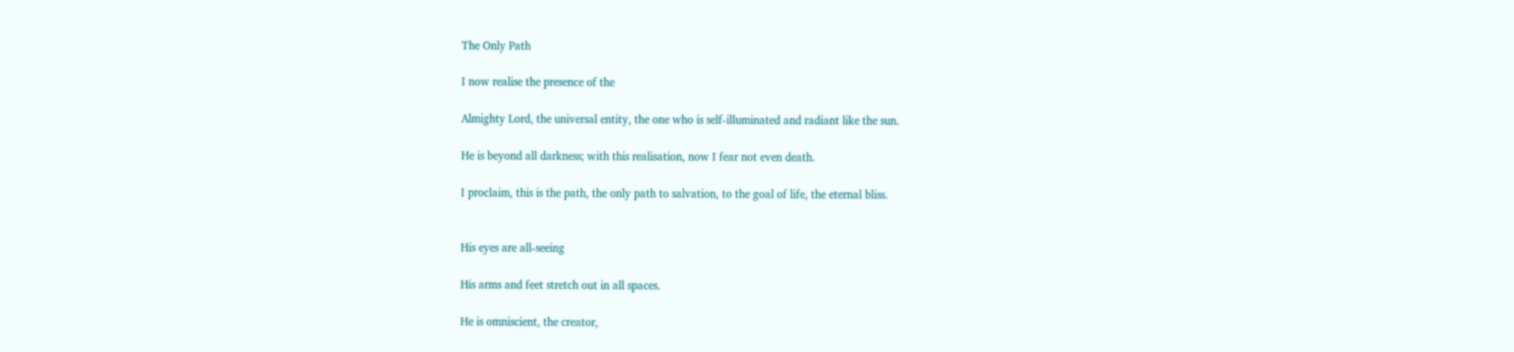The Only Path

I now realise the presence of the

Almighty Lord, the universal entity, the one who is self-illuminated and radiant like the sun.

He is beyond all darkness; with this realisation, now I fear not even death.

I proclaim, this is the path, the only path to salvation, to the goal of life, the eternal bliss.


His eyes are all-seeing

His arms and feet stretch out in all spaces.

He is omniscient, the creator,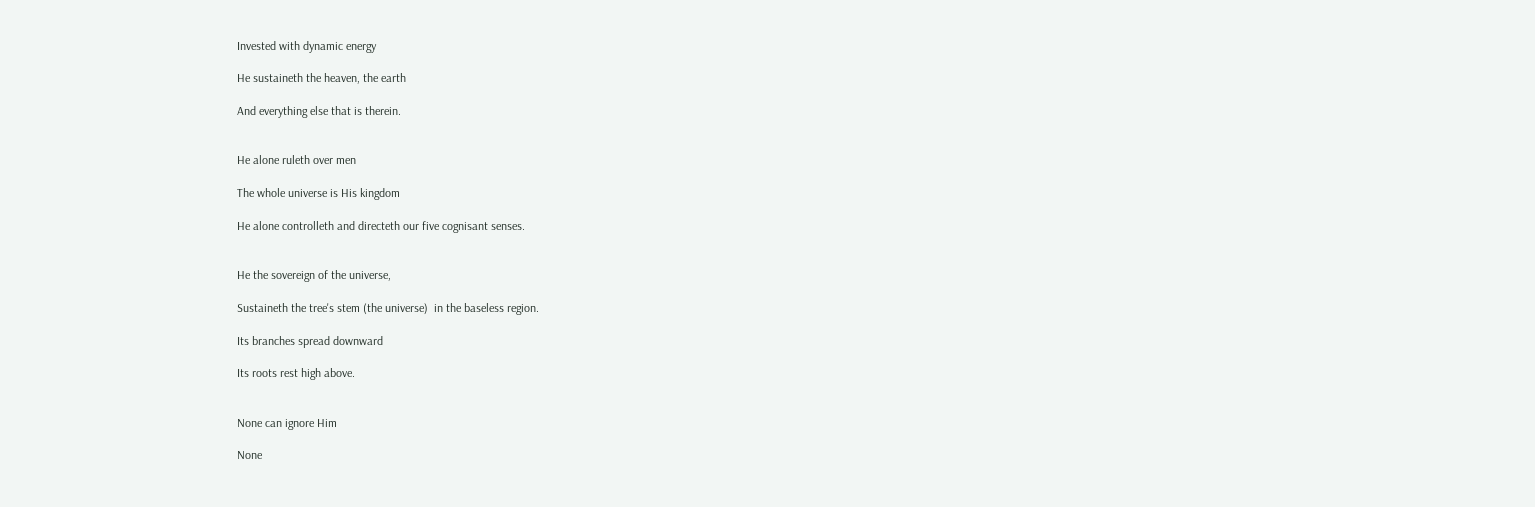Invested with dynamic energy

He sustaineth the heaven, the earth

And everything else that is therein.


He alone ruleth over men

The whole universe is His kingdom

He alone controlleth and directeth our five cognisant senses.


He the sovereign of the universe,

Sustaineth the tree's stem (the universe)  in the baseless region.

Its branches spread downward

Its roots rest high above.


None can ignore Him

None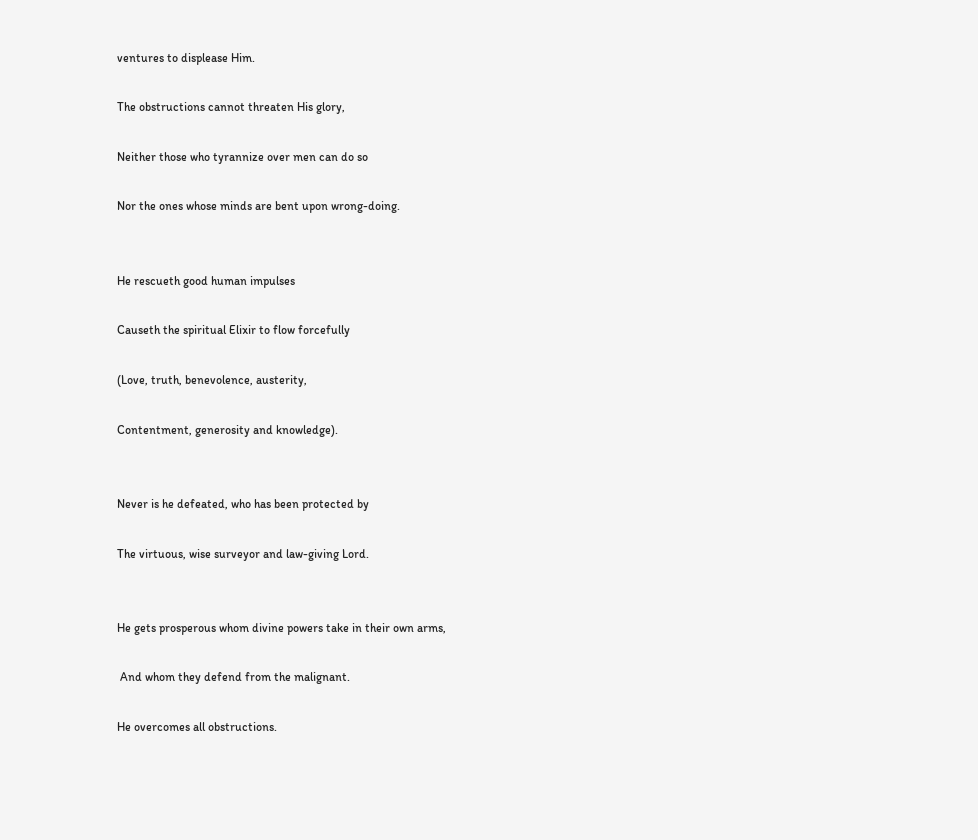ventures to displease Him.

The obstructions cannot threaten His glory,

Neither those who tyrannize over men can do so

Nor the ones whose minds are bent upon wrong-doing.


He rescueth good human impulses

Causeth the spiritual Elixir to flow forcefully

(Love, truth, benevolence, austerity,

Contentment, generosity and knowledge).


Never is he defeated, who has been protected by

The virtuous, wise surveyor and law-giving Lord.


He gets prosperous whom divine powers take in their own arms,

 And whom they defend from the malignant.

He overcomes all obstructions.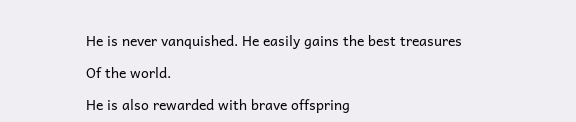He is never vanquished. He easily gains the best treasures

Of the world.

He is also rewarded with brave offspring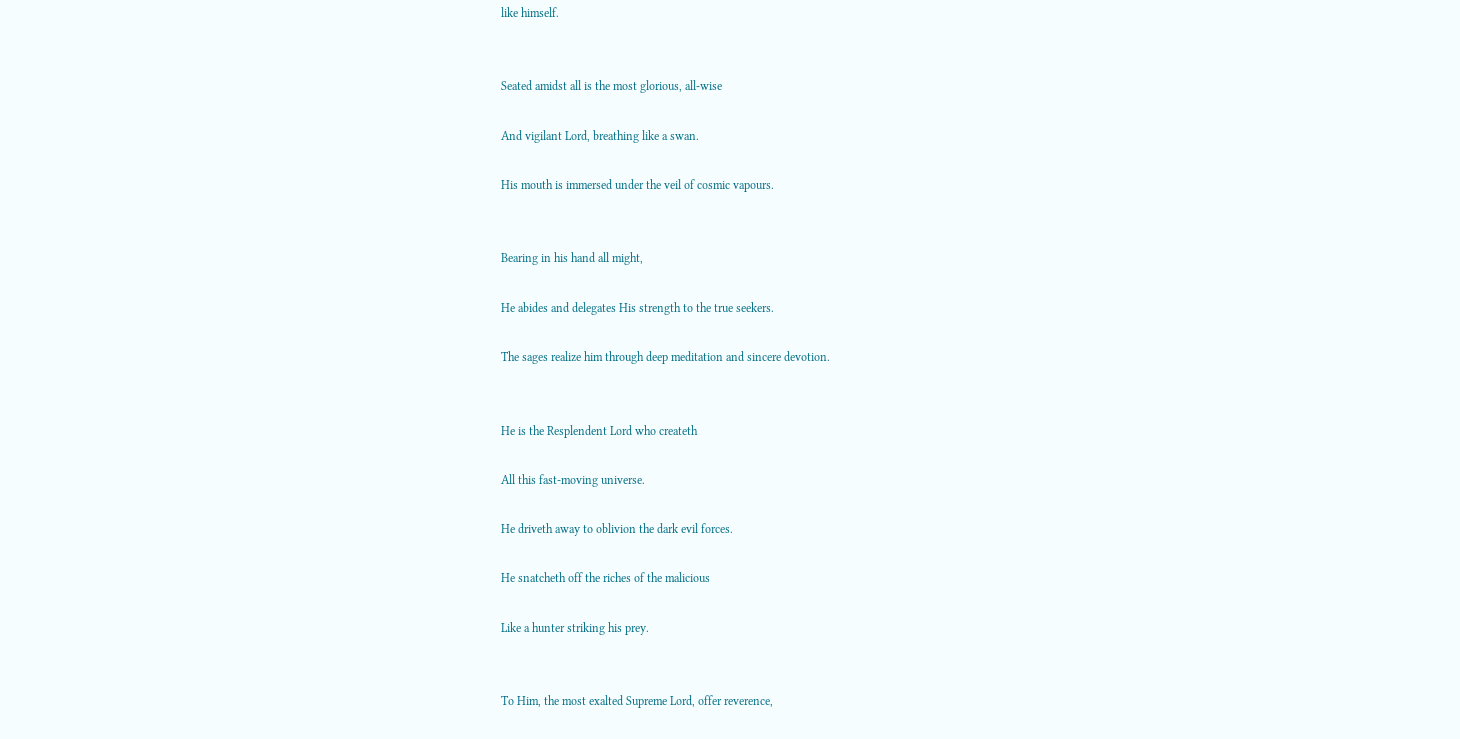like himself.


Seated amidst all is the most glorious, all-wise

And vigilant Lord, breathing like a swan.

His mouth is immersed under the veil of cosmic vapours.


Bearing in his hand all might,

He abides and delegates His strength to the true seekers.

The sages realize him through deep meditation and sincere devotion.


He is the Resplendent Lord who createth

All this fast-moving universe.

He driveth away to oblivion the dark evil forces.

He snatcheth off the riches of the malicious

Like a hunter striking his prey.


To Him, the most exalted Supreme Lord, offer reverence,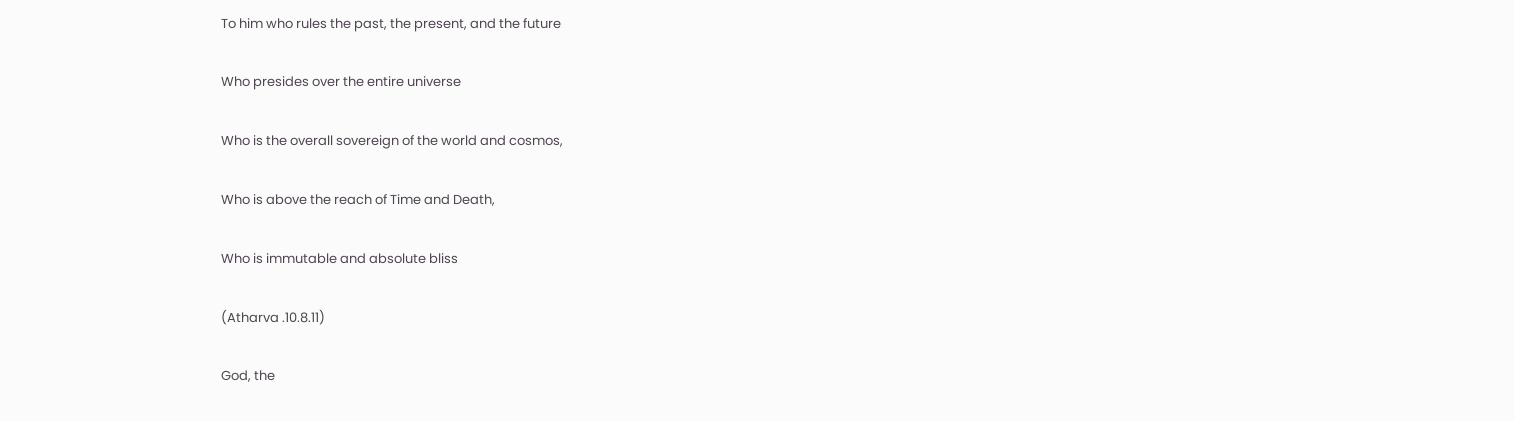To him who rules the past, the present, and the future

Who presides over the entire universe

Who is the overall sovereign of the world and cosmos,

Who is above the reach of Time and Death,

Who is immutable and absolute bliss

(Atharva .10.8.11)

God, the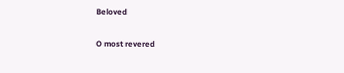Beloved

O most revered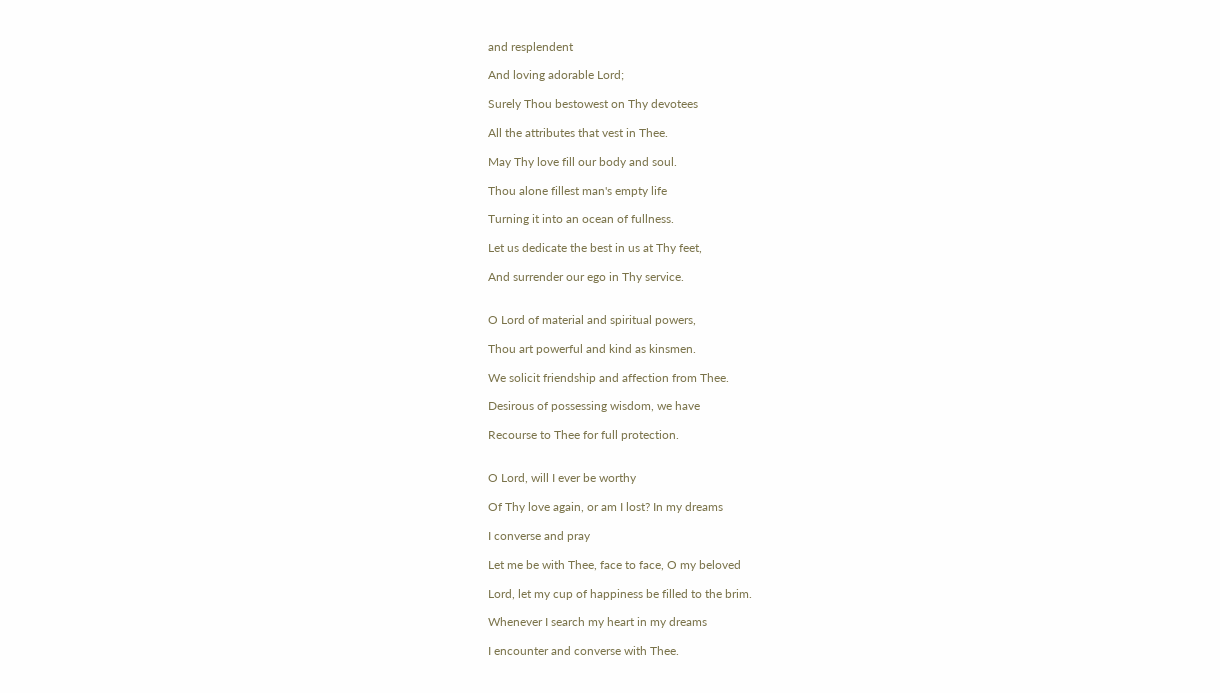and resplendent

And loving adorable Lord;

Surely Thou bestowest on Thy devotees

All the attributes that vest in Thee.

May Thy love fill our body and soul.

Thou alone fillest man's empty life

Turning it into an ocean of fullness.

Let us dedicate the best in us at Thy feet,

And surrender our ego in Thy service.


O Lord of material and spiritual powers,

Thou art powerful and kind as kinsmen.

We solicit friendship and affection from Thee.

Desirous of possessing wisdom, we have

Recourse to Thee for full protection.


O Lord, will I ever be worthy

Of Thy love again, or am I lost? In my dreams

I converse and pray

Let me be with Thee, face to face, O my beloved

Lord, let my cup of happiness be filled to the brim.

Whenever I search my heart in my dreams

I encounter and converse with Thee.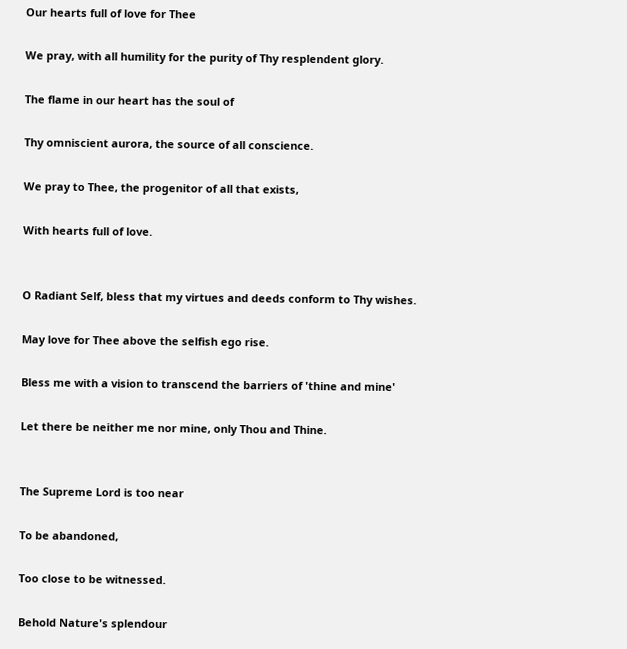Our hearts full of love for Thee

We pray, with all humility for the purity of Thy resplendent glory.

The flame in our heart has the soul of

Thy omniscient aurora, the source of all conscience.

We pray to Thee, the progenitor of all that exists,

With hearts full of love.


O Radiant Self, bless that my virtues and deeds conform to Thy wishes.

May love for Thee above the selfish ego rise.

Bless me with a vision to transcend the barriers of 'thine and mine'

Let there be neither me nor mine, only Thou and Thine.


The Supreme Lord is too near

To be abandoned,

Too close to be witnessed.

Behold Nature's splendour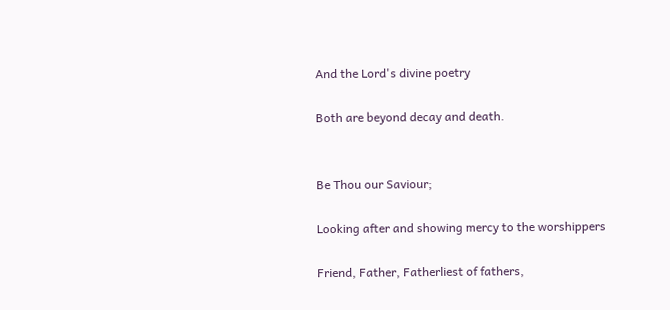And the Lord's divine poetry

Both are beyond decay and death.


Be Thou our Saviour;

Looking after and showing mercy to the worshippers

Friend, Father, Fatherliest of fathers,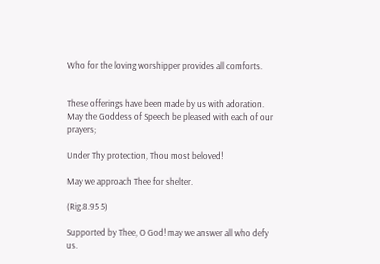Who for the loving worshipper provides all comforts.


These offerings have been made by us with adoration. May the Goddess of Speech be pleased with each of our prayers;

Under Thy protection, Thou most beloved!

May we approach Thee for shelter.

(Rig.8.95 5)

Supported by Thee, O God! may we answer all who defy us.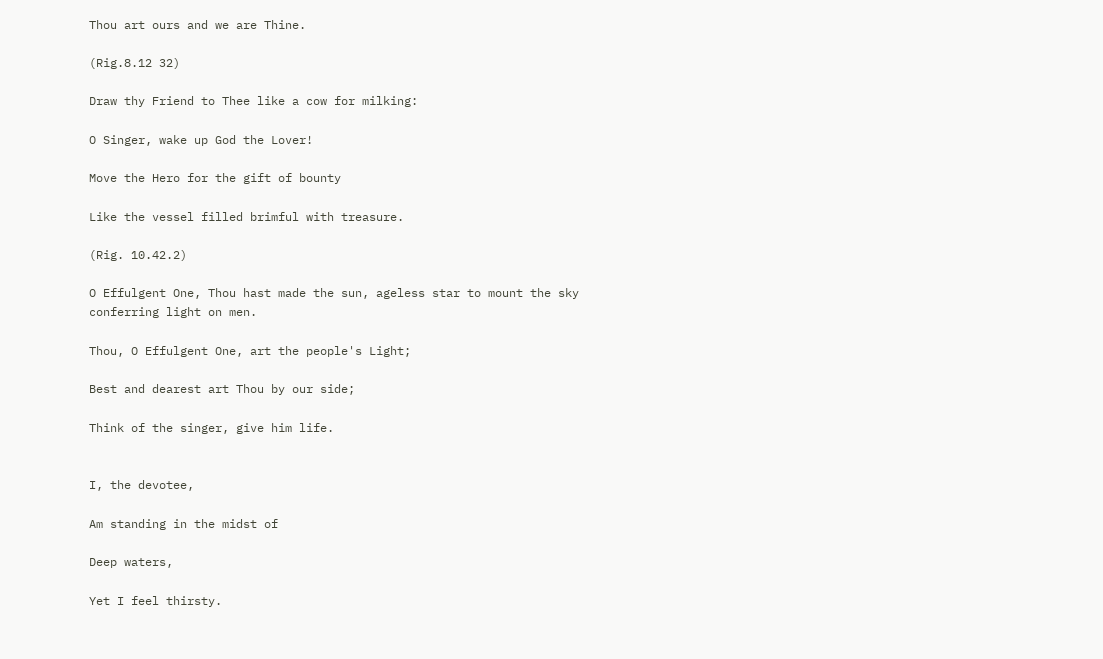Thou art ours and we are Thine.

(Rig.8.12 32)

Draw thy Friend to Thee like a cow for milking:

O Singer, wake up God the Lover!

Move the Hero for the gift of bounty

Like the vessel filled brimful with treasure.

(Rig. 10.42.2)

O Effulgent One, Thou hast made the sun, ageless star to mount the sky conferring light on men.

Thou, O Effulgent One, art the people's Light;

Best and dearest art Thou by our side;

Think of the singer, give him life.


I, the devotee,

Am standing in the midst of

Deep waters,

Yet I feel thirsty.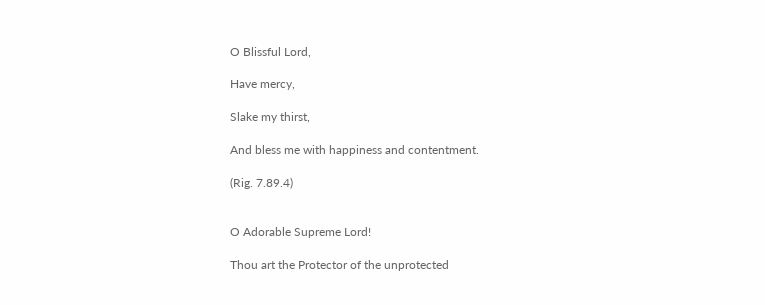O Blissful Lord,

Have mercy,

Slake my thirst,

And bless me with happiness and contentment.

(Rig. 7.89.4)


O Adorable Supreme Lord!

Thou art the Protector of the unprotected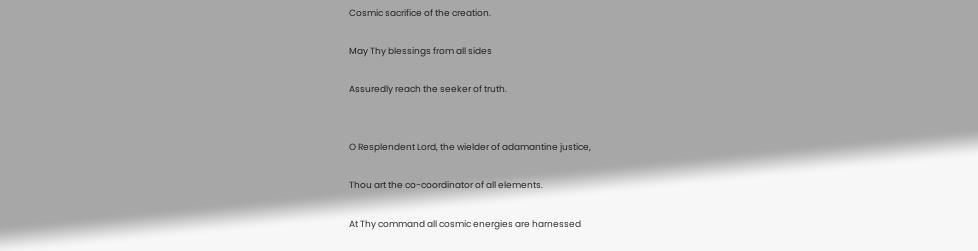Cosmic sacrifice of the creation.

May Thy blessings from all sides

Assuredly reach the seeker of truth.


O Resplendent Lord, the wielder of adamantine justice,

Thou art the co-coordinator of all elements.

At Thy command all cosmic energies are harnessed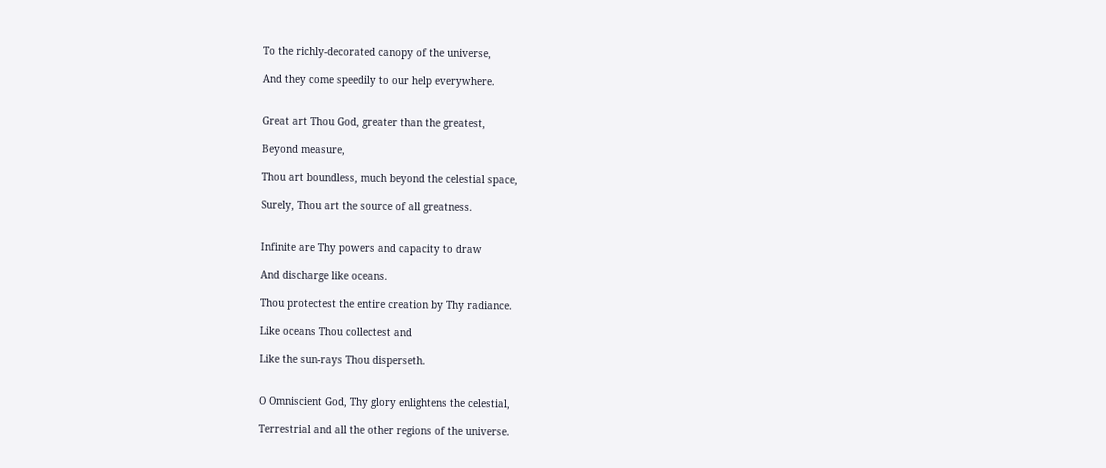To the richly-decorated canopy of the universe,

And they come speedily to our help everywhere.


Great art Thou God, greater than the greatest,

Beyond measure,

Thou art boundless, much beyond the celestial space,

Surely, Thou art the source of all greatness.


Infinite are Thy powers and capacity to draw

And discharge like oceans.

Thou protectest the entire creation by Thy radiance.

Like oceans Thou collectest and

Like the sun-rays Thou disperseth.


O Omniscient God, Thy glory enlightens the celestial,

Terrestrial and all the other regions of the universe.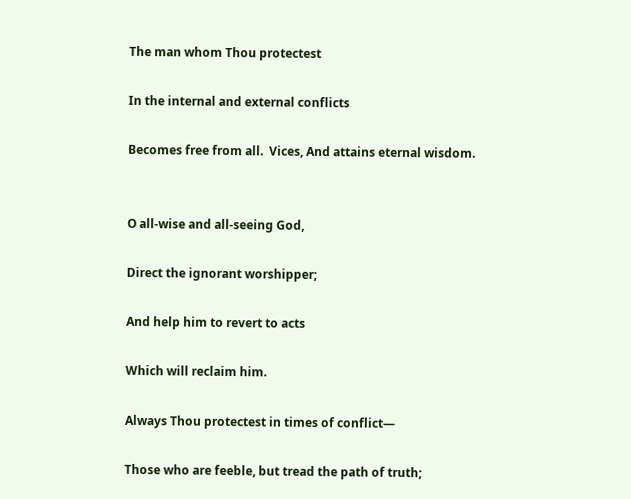The man whom Thou protectest

In the internal and external conflicts

Becomes free from all.  Vices, And attains eternal wisdom.


O all-wise and all-seeing God,

Direct the ignorant worshipper;

And help him to revert to acts

Which will reclaim him.

Always Thou protectest in times of conflict—

Those who are feeble, but tread the path of truth;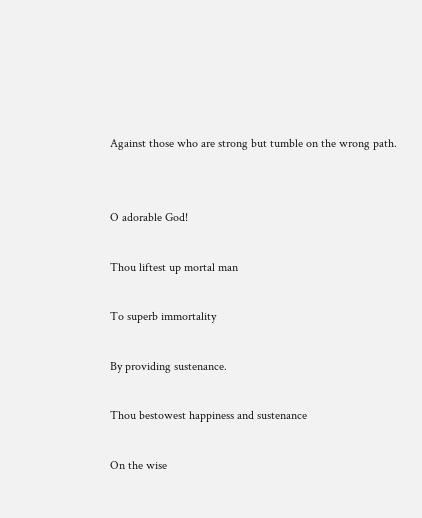Against those who are strong but tumble on the wrong path.


O adorable God!

Thou liftest up mortal man

To superb immortality

By providing sustenance.

Thou bestowest happiness and sustenance

On the wise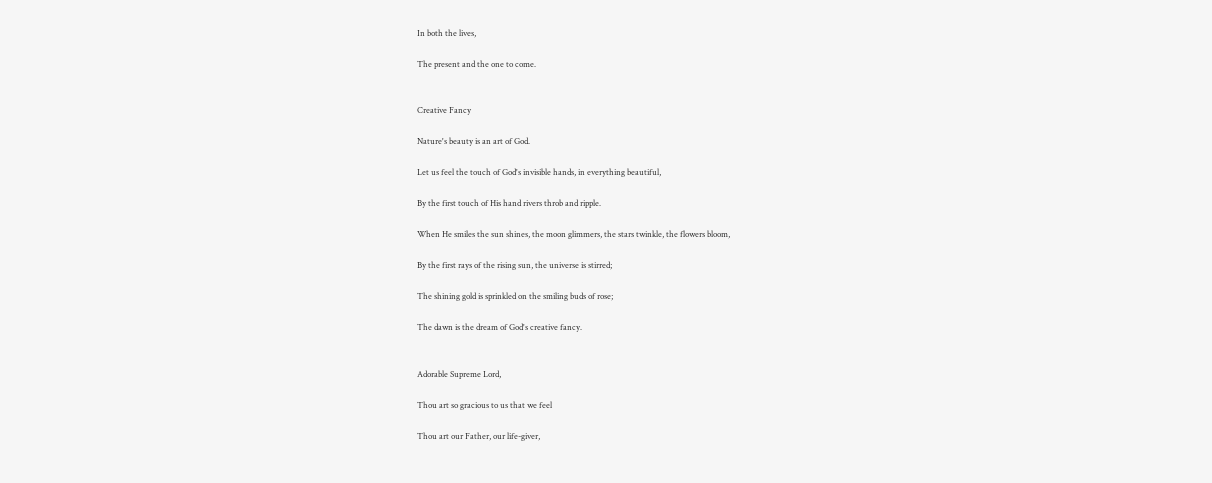In both the lives,

The present and the one to come.


Creative Fancy

Nature's beauty is an art of God.

Let us feel the touch of God's invisible hands, in everything beautiful,

By the first touch of His hand rivers throb and ripple.

When He smiles the sun shines, the moon glimmers, the stars twinkle, the flowers bloom,

By the first rays of the rising sun, the universe is stirred;

The shining gold is sprinkled on the smiling buds of rose;

The dawn is the dream of God's creative fancy.


Adorable Supreme Lord,

Thou art so gracious to us that we feel

Thou art our Father, our life-giver,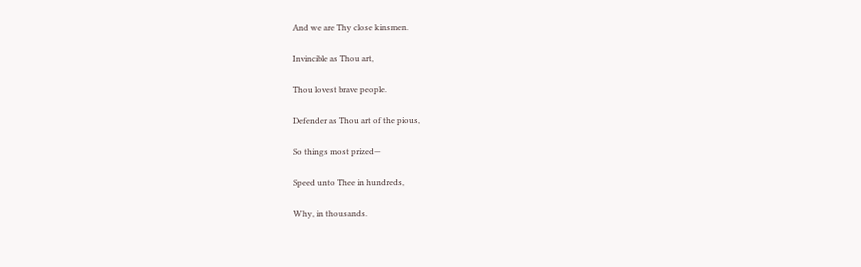And we are Thy close kinsmen.

Invincible as Thou art,

Thou lovest brave people.

Defender as Thou art of the pious,

So things most prized—

Speed unto Thee in hundreds,

Why, in thousands.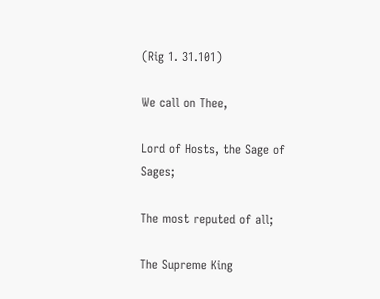(Rig 1. 31.101)

We call on Thee,

Lord of Hosts, the Sage of Sages;

The most reputed of all;

The Supreme King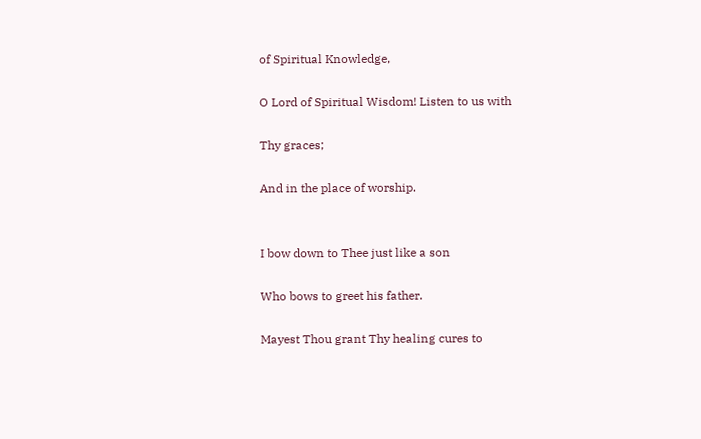of Spiritual Knowledge,

O Lord of Spiritual Wisdom! Listen to us with

Thy graces;

And in the place of worship.


I bow down to Thee just like a son

Who bows to greet his father.

Mayest Thou grant Thy healing cures to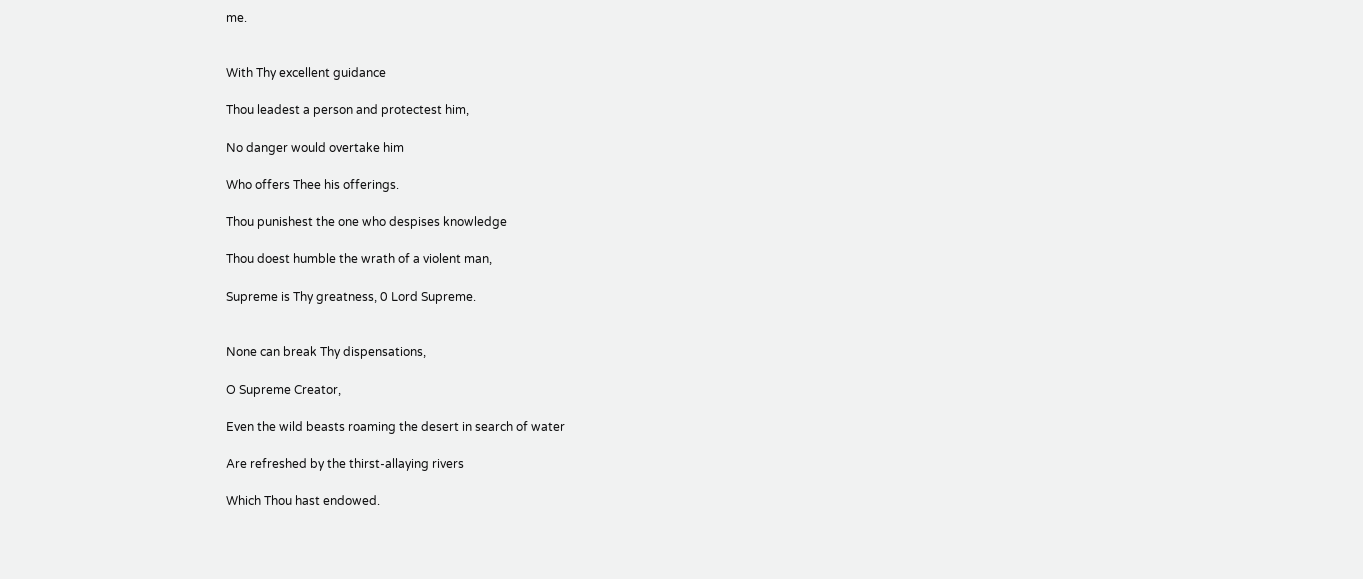me.


With Thy excellent guidance

Thou leadest a person and protectest him,

No danger would overtake him

Who offers Thee his offerings.

Thou punishest the one who despises knowledge

Thou doest humble the wrath of a violent man,

Supreme is Thy greatness, 0 Lord Supreme.


None can break Thy dispensations,

O Supreme Creator,

Even the wild beasts roaming the desert in search of water

Are refreshed by the thirst-allaying rivers

Which Thou hast endowed.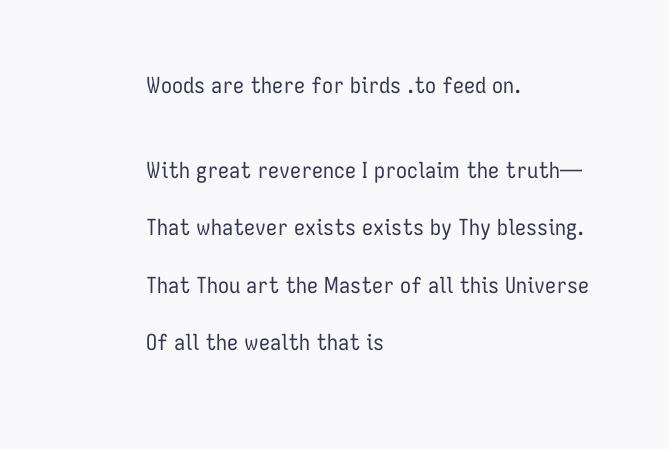Woods are there for birds .to feed on.


With great reverence I proclaim the truth—

That whatever exists exists by Thy blessing.

That Thou art the Master of all this Universe

Of all the wealth that is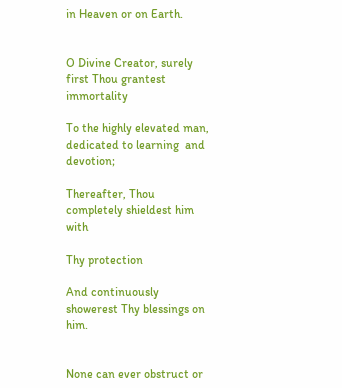in Heaven or on Earth.


O Divine Creator, surely first Thou grantest  immortality

To the highly elevated man, dedicated to learning  and devotion;

Thereafter, Thou completely shieldest him with

Thy protection

And continuously showerest Thy blessings on him.


None can ever obstruct or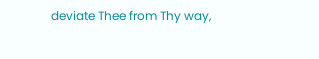deviate Thee from Thy way,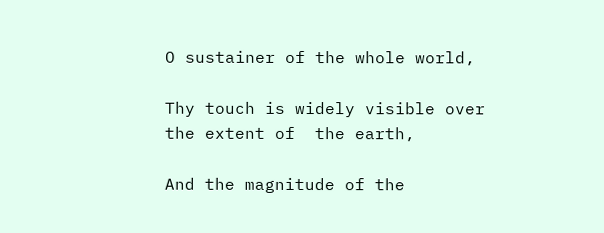O sustainer of the whole world,

Thy touch is widely visible over the extent of  the earth,

And the magnitude of the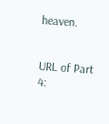heaven.


URL of Part 4: